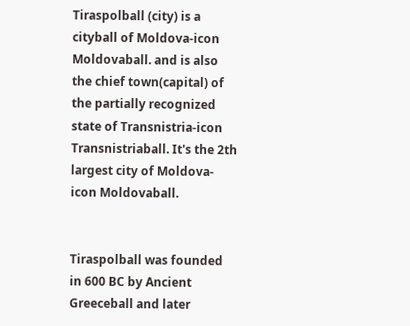Tiraspolball (city) is a cityball of Moldova-icon Moldovaball. and is also the chief town(capital) of the partially recognized state of Transnistria-icon Transnistriaball. It's the 2th largest city of Moldova-icon Moldovaball.


Tiraspolball was founded in 600 BC by Ancient Greeceball and later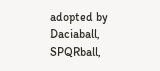adopted by Daciaball, SPQRball,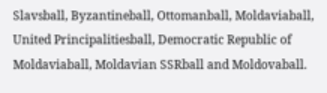Slavsball, Byzantineball, Ottomanball, Moldaviaball, United Principalitiesball, Democratic Republic of Moldaviaball, Moldavian SSRball and Moldovaball.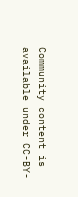Community content is available under CC-BY-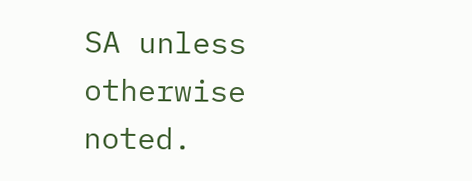SA unless otherwise noted.